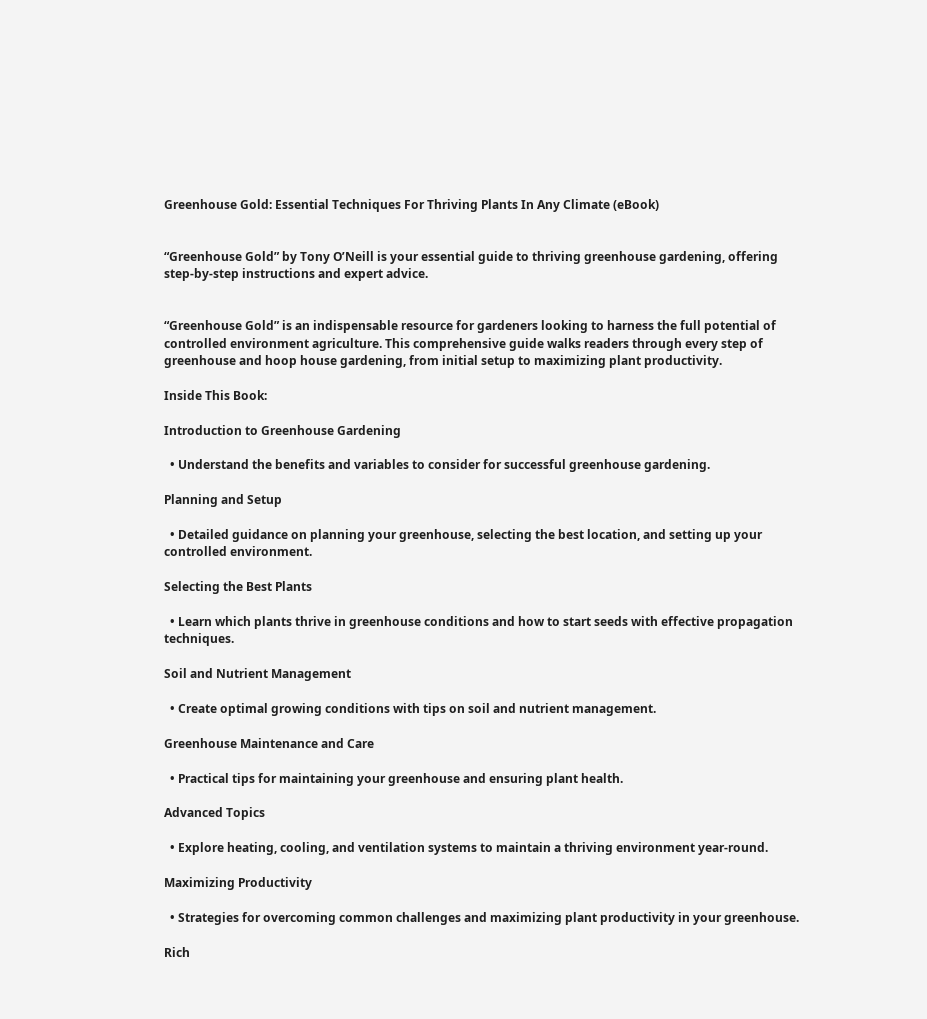Greenhouse Gold: Essential Techniques For Thriving Plants In Any Climate (eBook)


“Greenhouse Gold” by Tony O’Neill is your essential guide to thriving greenhouse gardening, offering step-by-step instructions and expert advice.


“Greenhouse Gold” is an indispensable resource for gardeners looking to harness the full potential of controlled environment agriculture. This comprehensive guide walks readers through every step of greenhouse and hoop house gardening, from initial setup to maximizing plant productivity.

Inside This Book:

Introduction to Greenhouse Gardening

  • Understand the benefits and variables to consider for successful greenhouse gardening.

Planning and Setup

  • Detailed guidance on planning your greenhouse, selecting the best location, and setting up your controlled environment.

Selecting the Best Plants

  • Learn which plants thrive in greenhouse conditions and how to start seeds with effective propagation techniques.

Soil and Nutrient Management

  • Create optimal growing conditions with tips on soil and nutrient management.

Greenhouse Maintenance and Care

  • Practical tips for maintaining your greenhouse and ensuring plant health.

Advanced Topics

  • Explore heating, cooling, and ventilation systems to maintain a thriving environment year-round.

Maximizing Productivity

  • Strategies for overcoming common challenges and maximizing plant productivity in your greenhouse.

Rich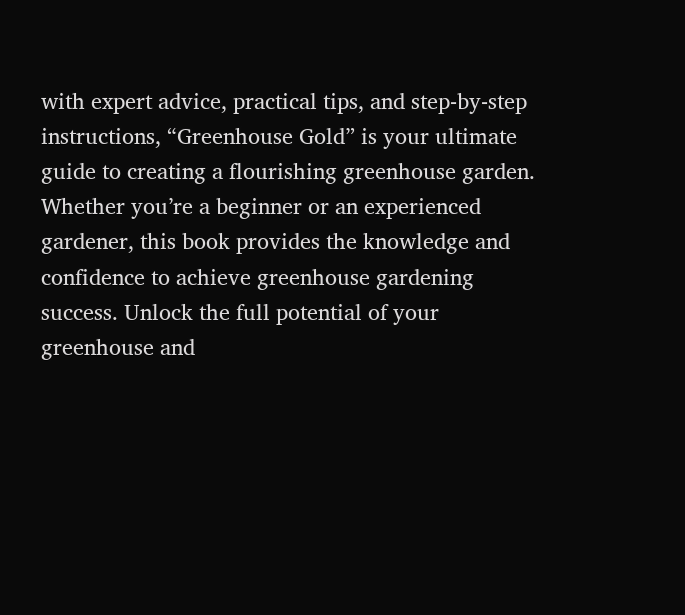with expert advice, practical tips, and step-by-step instructions, “Greenhouse Gold” is your ultimate guide to creating a flourishing greenhouse garden. Whether you’re a beginner or an experienced gardener, this book provides the knowledge and confidence to achieve greenhouse gardening success. Unlock the full potential of your greenhouse and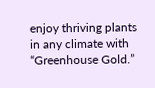enjoy thriving plants in any climate with “Greenhouse Gold.”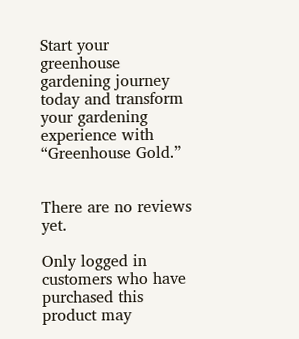Start your greenhouse gardening journey today and transform your gardening experience with “Greenhouse Gold.”


There are no reviews yet.

Only logged in customers who have purchased this product may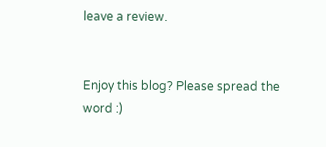leave a review.


Enjoy this blog? Please spread the word :)